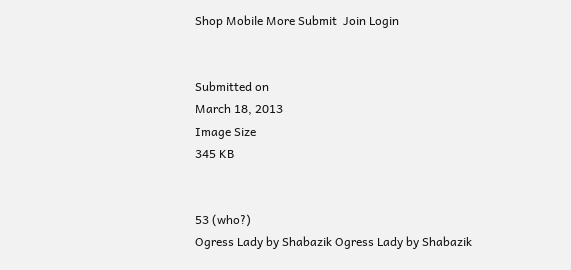Shop Mobile More Submit  Join Login


Submitted on
March 18, 2013
Image Size
345 KB


53 (who?)
Ogress Lady by Shabazik Ogress Lady by Shabazik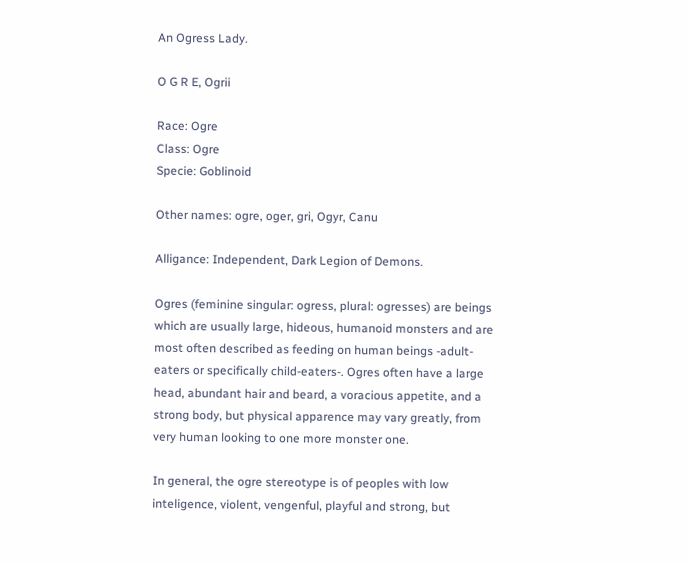An Ogress Lady.

O G R E, Ogrii

Race: Ogre
Class: Ogre
Specie: Goblinoid

Other names: ogre, oger, gri, Ogyr, Canu

Alligance: Independent, Dark Legion of Demons.

Ogres (feminine singular: ogress, plural: ogresses) are beings which are usually large, hideous, humanoid monsters and are most often described as feeding on human beings -adult-eaters or specifically child-eaters-. Ogres often have a large head, abundant hair and beard, a voracious appetite, and a strong body, but physical apparence may vary greatly, from very human looking to one more monster one.

In general, the ogre stereotype is of peoples with low inteligence, violent, vengenful, playful and strong, but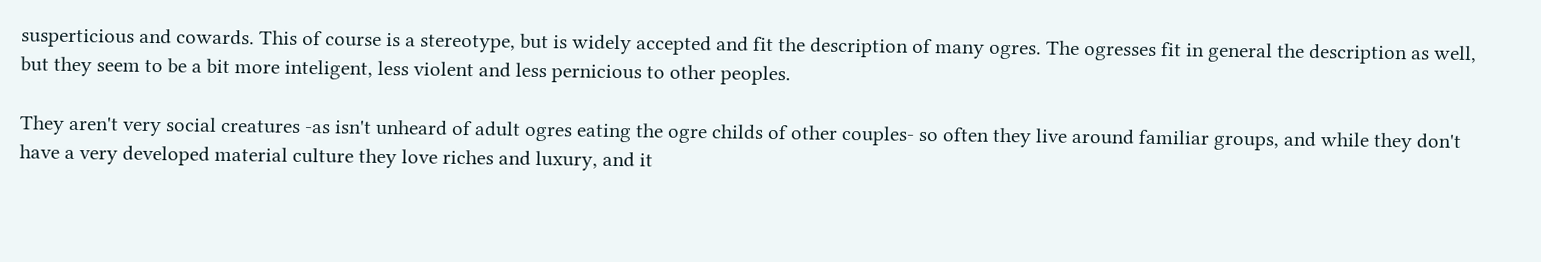susperticious and cowards. This of course is a stereotype, but is widely accepted and fit the description of many ogres. The ogresses fit in general the description as well, but they seem to be a bit more inteligent, less violent and less pernicious to other peoples.

They aren't very social creatures -as isn't unheard of adult ogres eating the ogre childs of other couples- so often they live around familiar groups, and while they don't have a very developed material culture they love riches and luxury, and it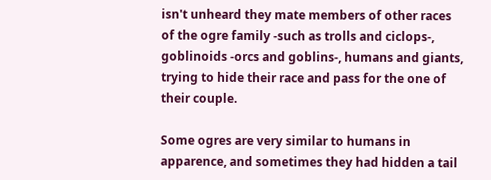isn't unheard they mate members of other races of the ogre family -such as trolls and ciclops-, goblinoids -orcs and goblins-, humans and giants, trying to hide their race and pass for the one of their couple.

Some ogres are very similar to humans in apparence, and sometimes they had hidden a tail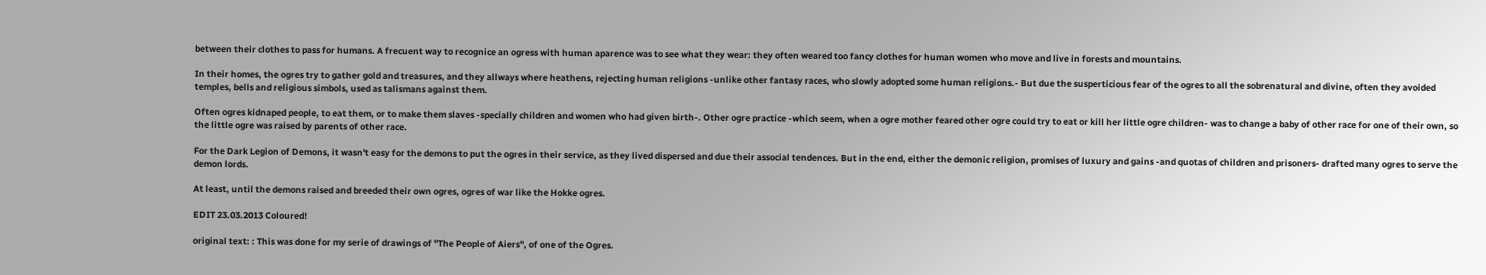between their clothes to pass for humans. A frecuent way to recognice an ogress with human aparence was to see what they wear: they often weared too fancy clothes for human women who move and live in forests and mountains.

In their homes, the ogres try to gather gold and treasures, and they allways where heathens, rejecting human religions -unlike other fantasy races, who slowly adopted some human religions.- But due the susperticious fear of the ogres to all the sobrenatural and divine, often they avoided temples, bells and religious simbols, used as talismans against them.

Often ogres kidnaped people, to eat them, or to make them slaves -specially children and women who had given birth-. Other ogre practice -which seem, when a ogre mother feared other ogre could try to eat or kill her little ogre children- was to change a baby of other race for one of their own, so the little ogre was raised by parents of other race.

For the Dark Legion of Demons, it wasn't easy for the demons to put the ogres in their service, as they lived dispersed and due their associal tendences. But in the end, either the demonic religion, promises of luxury and gains -and quotas of children and prisoners- drafted many ogres to serve the demon lords.

At least, until the demons raised and breeded their own ogres, ogres of war like the Hokke ogres.

EDIT 23.03.2013 Coloured!

original text: : This was done for my serie of drawings of "The People of Aiers", of one of the Ogres.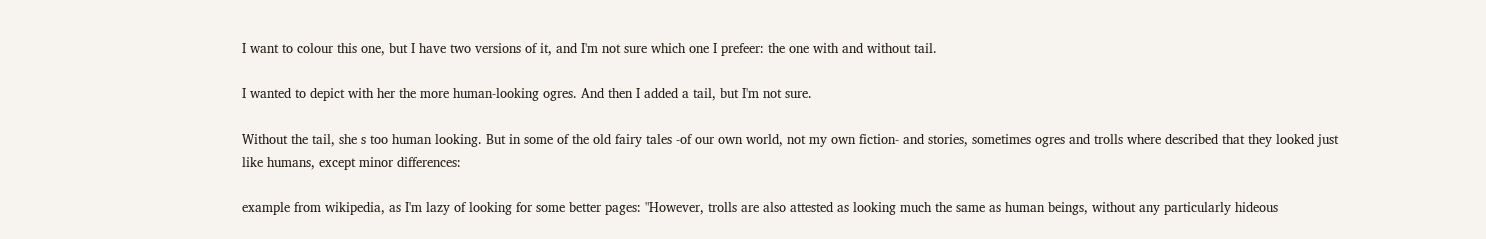I want to colour this one, but I have two versions of it, and I'm not sure which one I prefeer: the one with and without tail.

I wanted to depict with her the more human-looking ogres. And then I added a tail, but I'm not sure.

Without the tail, she s too human looking. But in some of the old fairy tales -of our own world, not my own fiction- and stories, sometimes ogres and trolls where described that they looked just like humans, except minor differences:

example from wikipedia, as I'm lazy of looking for some better pages: "However, trolls are also attested as looking much the same as human beings, without any particularly hideous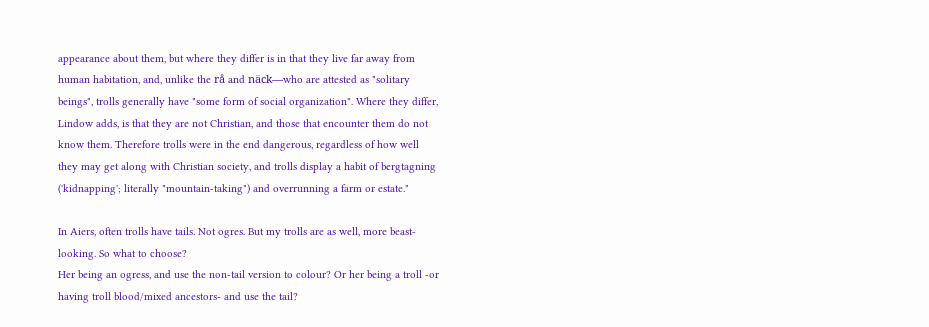appearance about them, but where they differ is in that they live far away from human habitation, and, unlike the rå and näck—who are attested as "solitary beings", trolls generally have "some form of social organization". Where they differ, Lindow adds, is that they are not Christian, and those that encounter them do not know them. Therefore trolls were in the end dangerous, regardless of how well they may get along with Christian society, and trolls display a habit of bergtagning ('kidnapping'; literally "mountain-taking") and overrunning a farm or estate."

In Aiers, often trolls have tails. Not ogres. But my trolls are as well, more beast-looking. So what to choose?
Her being an ogress, and use the non-tail version to colour? Or her being a troll -or having troll blood/mixed ancestors- and use the tail?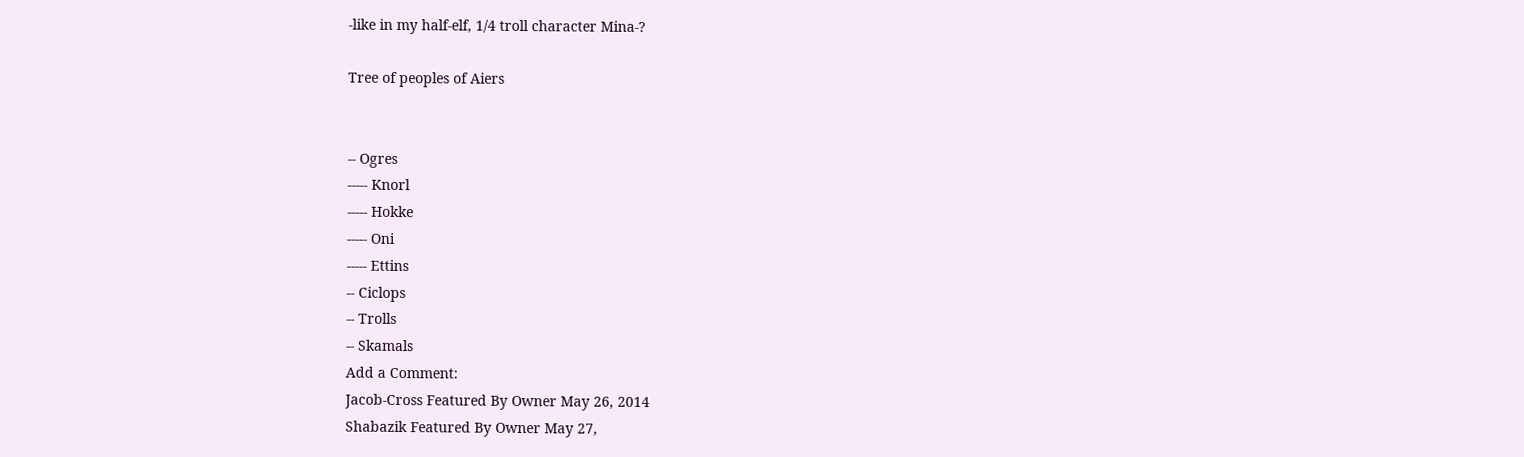-like in my half-elf, 1/4 troll character Mina-?

Tree of peoples of Aiers


-- Ogres
----- Knorl
----- Hokke
----- Oni
----- Ettins
-- Ciclops
-- Trolls
-- Skamals
Add a Comment:
Jacob-Cross Featured By Owner May 26, 2014
Shabazik Featured By Owner May 27,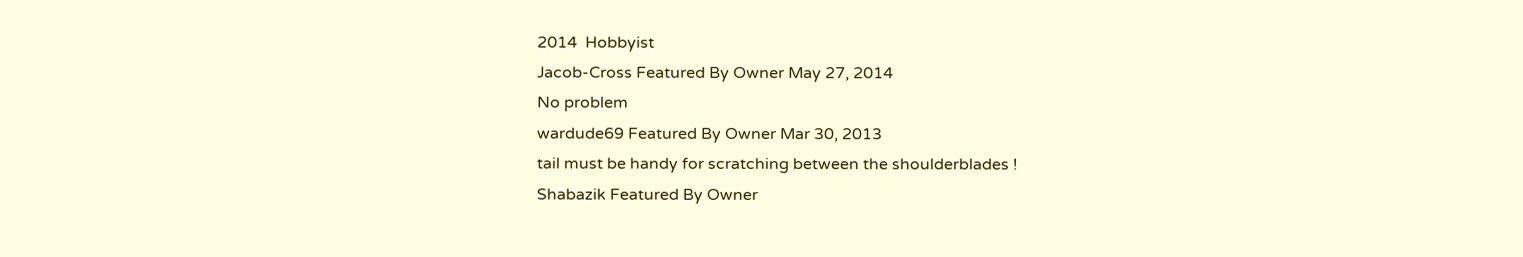2014  Hobbyist
Jacob-Cross Featured By Owner May 27, 2014
No problem
wardude69 Featured By Owner Mar 30, 2013
tail must be handy for scratching between the shoulderblades !
Shabazik Featured By Owner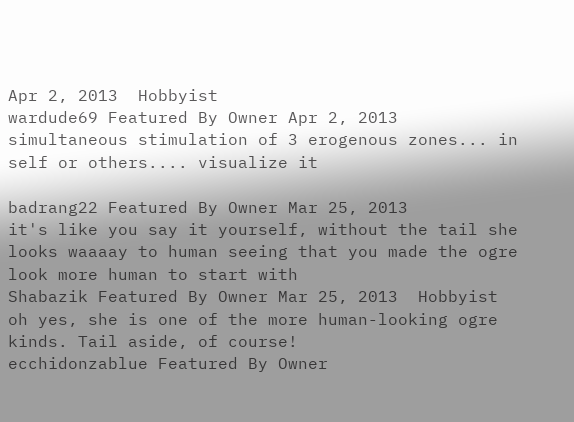Apr 2, 2013  Hobbyist
wardude69 Featured By Owner Apr 2, 2013
simultaneous stimulation of 3 erogenous zones... in self or others.... visualize it

badrang22 Featured By Owner Mar 25, 2013
it's like you say it yourself, without the tail she looks waaaay to human seeing that you made the ogre look more human to start with
Shabazik Featured By Owner Mar 25, 2013  Hobbyist
oh yes, she is one of the more human-looking ogre kinds. Tail aside, of course!
ecchidonzablue Featured By Owner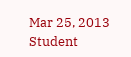Mar 25, 2013  Student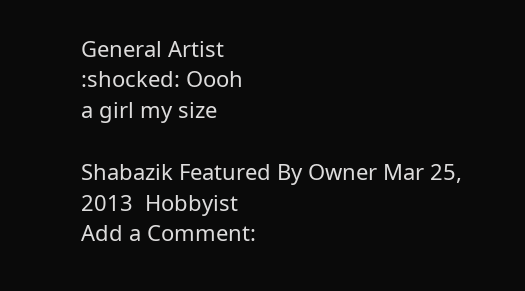General Artist
:shocked: Oooh
a girl my size

Shabazik Featured By Owner Mar 25, 2013  Hobbyist
Add a Comment: